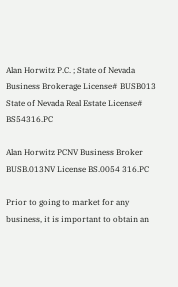Alan Horwitz P.C. ; State of Nevada Business Brokerage License# BUSB013 State of Nevada Real Estate License# BS54316.PC

Alan Horwitz PCNV Business Broker BUSB.013NV License BS.0054 316.PC

Prior to going to market for any business, it is important to obtain an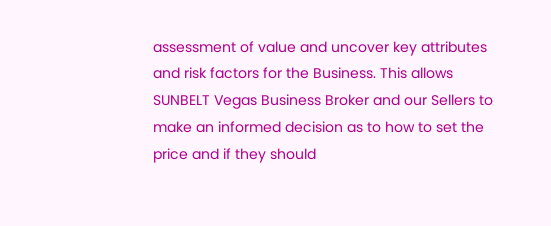assessment of value and uncover key attributes and risk factors for the Business. This allows SUNBELT Vegas Business Broker and our Sellers to make an informed decision as to how to set the price and if they should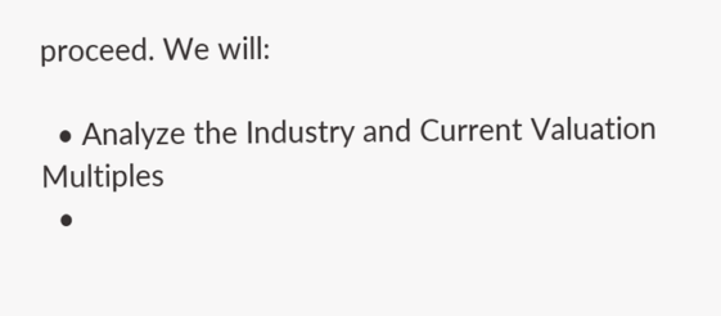proceed. We will:

  • Analyze the Industry and Current Valuation Multiples
  •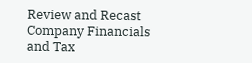Review and Recast Company Financials and Tax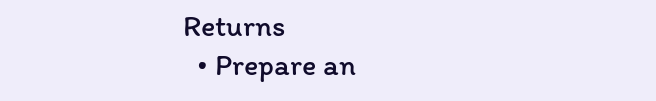Returns
  • Prepare an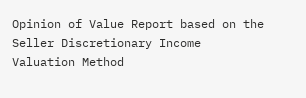Opinion of Value Report based on the Seller Discretionary Income Valuation Method